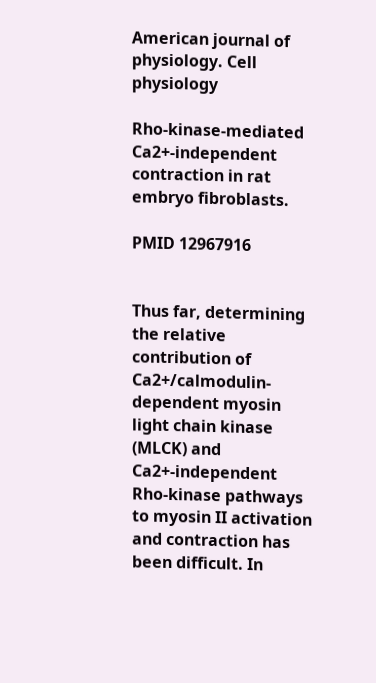American journal of physiology. Cell physiology

Rho-kinase-mediated Ca2+-independent contraction in rat embryo fibroblasts.

PMID 12967916


Thus far, determining the relative contribution of Ca2+/calmodulin-dependent myosin light chain kinase (MLCK) and Ca2+-independent Rho-kinase pathways to myosin II activation and contraction has been difficult. In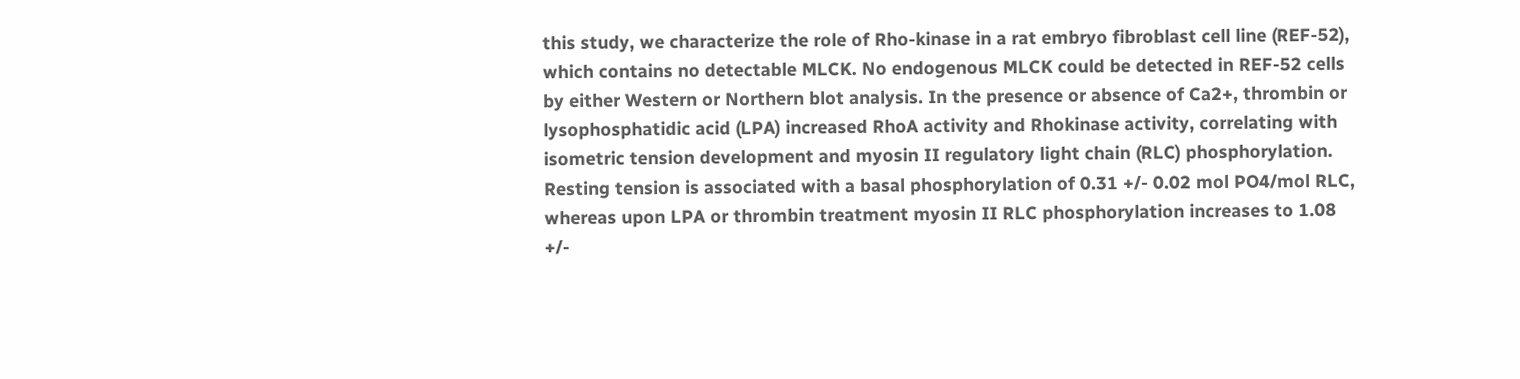this study, we characterize the role of Rho-kinase in a rat embryo fibroblast cell line (REF-52), which contains no detectable MLCK. No endogenous MLCK could be detected in REF-52 cells by either Western or Northern blot analysis. In the presence or absence of Ca2+, thrombin or lysophosphatidic acid (LPA) increased RhoA activity and Rhokinase activity, correlating with isometric tension development and myosin II regulatory light chain (RLC) phosphorylation. Resting tension is associated with a basal phosphorylation of 0.31 +/- 0.02 mol PO4/mol RLC, whereas upon LPA or thrombin treatment myosin II RLC phosphorylation increases to 1.08 +/-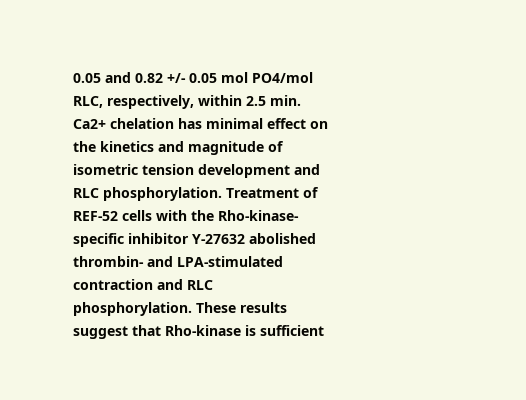0.05 and 0.82 +/- 0.05 mol PO4/mol RLC, respectively, within 2.5 min. Ca2+ chelation has minimal effect on the kinetics and magnitude of isometric tension development and RLC phosphorylation. Treatment of REF-52 cells with the Rho-kinase-specific inhibitor Y-27632 abolished thrombin- and LPA-stimulated contraction and RLC phosphorylation. These results suggest that Rho-kinase is sufficient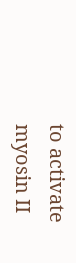to activate myosin II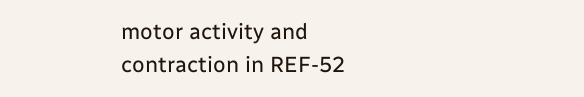motor activity and contraction in REF-52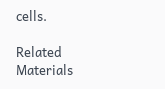cells.

Related Materials